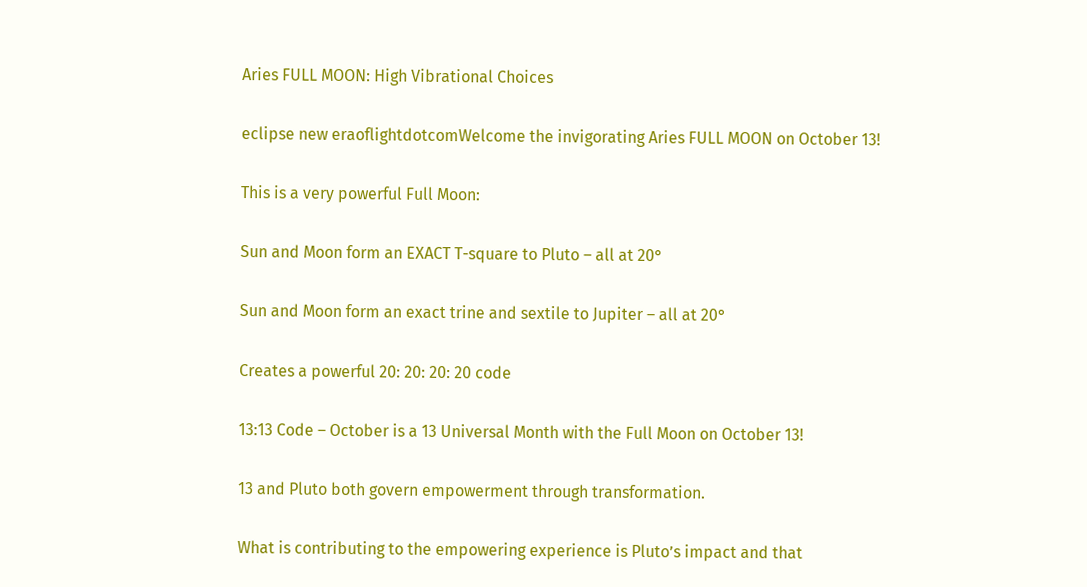Aries FULL MOON: High Vibrational Choices

eclipse new eraoflightdotcomWelcome the invigorating Aries FULL MOON on October 13!

This is a very powerful Full Moon:

Sun and Moon form an EXACT T-square to Pluto – all at 20°

Sun and Moon form an exact trine and sextile to Jupiter – all at 20°

Creates a powerful 20: 20: 20: 20 code

13:13 Code – October is a 13 Universal Month with the Full Moon on October 13!

13 and Pluto both govern empowerment through transformation.

What is contributing to the empowering experience is Pluto’s impact and that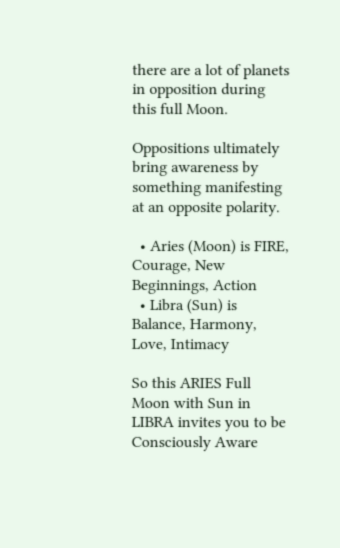there are a lot of planets in opposition during this full Moon.

Oppositions ultimately bring awareness by something manifesting at an opposite polarity.

  • Aries (Moon) is FIRE, Courage, New Beginnings, Action
  • Libra (Sun) is Balance, Harmony, Love, Intimacy

So this ARIES Full Moon with Sun in LIBRA invites you to be Consciously Aware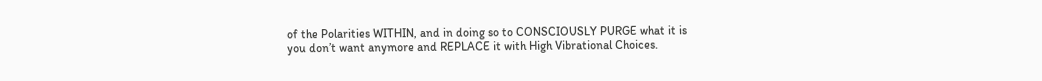of the Polarities WITHIN, and in doing so to CONSCIOUSLY PURGE what it is you don’t want anymore and REPLACE it with High Vibrational Choices.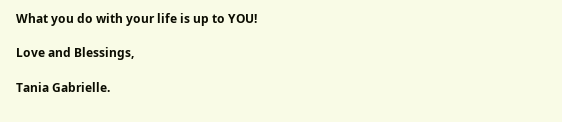What you do with your life is up to YOU!

Love and Blessings,

Tania Gabrielle.